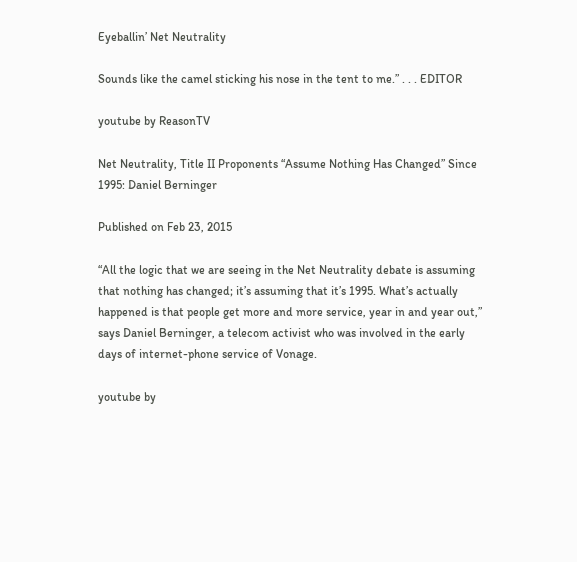Eyeballin’ Net Neutrality

Sounds like the camel sticking his nose in the tent to me.” . . . EDITOR

youtube by ReasonTV

Net Neutrality, Title II Proponents “Assume Nothing Has Changed” Since 1995: Daniel Berninger

Published on Feb 23, 2015

“All the logic that we are seeing in the Net Neutrality debate is assuming that nothing has changed; it’s assuming that it’s 1995. What’s actually happened is that people get more and more service, year in and year out,” says Daniel Berninger, a telecom activist who was involved in the early days of internet-phone service of Vonage.

youtube by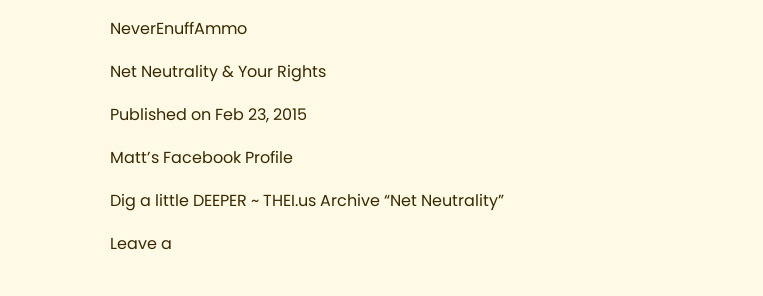NeverEnuffAmmo

Net Neutrality & Your Rights

Published on Feb 23, 2015

Matt’s Facebook Profile

Dig a little DEEPER ~ THEI.us Archive “Net Neutrality”

Leave a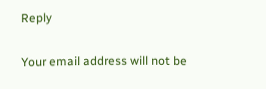Reply

Your email address will not be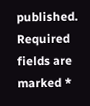published. Required fields are marked *